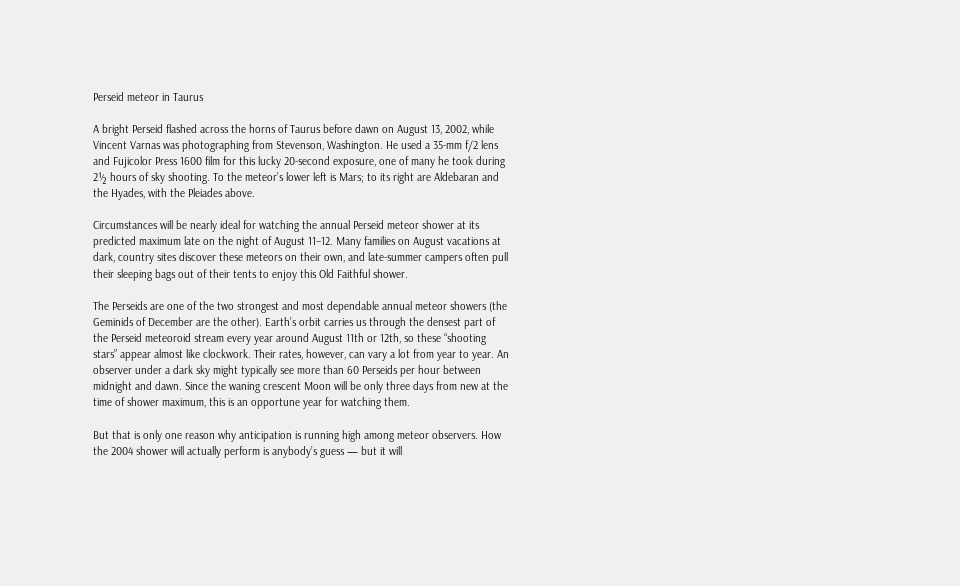Perseid meteor in Taurus

A bright Perseid flashed across the horns of Taurus before dawn on August 13, 2002, while Vincent Varnas was photographing from Stevenson, Washington. He used a 35-mm f/2 lens and Fujicolor Press 1600 film for this lucky 20-second exposure, one of many he took during 2½ hours of sky shooting. To the meteor’s lower left is Mars; to its right are Aldebaran and the Hyades, with the Pleiades above.

Circumstances will be nearly ideal for watching the annual Perseid meteor shower at its predicted maximum late on the night of August 11–12. Many families on August vacations at dark, country sites discover these meteors on their own, and late-summer campers often pull their sleeping bags out of their tents to enjoy this Old Faithful shower.

The Perseids are one of the two strongest and most dependable annual meteor showers (the Geminids of December are the other). Earth’s orbit carries us through the densest part of the Perseid meteoroid stream every year around August 11th or 12th, so these “shooting stars” appear almost like clockwork. Their rates, however, can vary a lot from year to year. An observer under a dark sky might typically see more than 60 Perseids per hour between midnight and dawn. Since the waning crescent Moon will be only three days from new at the time of shower maximum, this is an opportune year for watching them.

But that is only one reason why anticipation is running high among meteor observers. How the 2004 shower will actually perform is anybody’s guess — but it will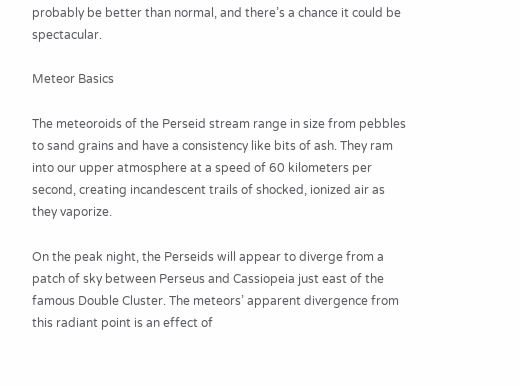probably be better than normal, and there’s a chance it could be spectacular.

Meteor Basics

The meteoroids of the Perseid stream range in size from pebbles to sand grains and have a consistency like bits of ash. They ram into our upper atmosphere at a speed of 60 kilometers per second, creating incandescent trails of shocked, ionized air as they vaporize.

On the peak night, the Perseids will appear to diverge from a patch of sky between Perseus and Cassiopeia just east of the famous Double Cluster. The meteors’ apparent divergence from this radiant point is an effect of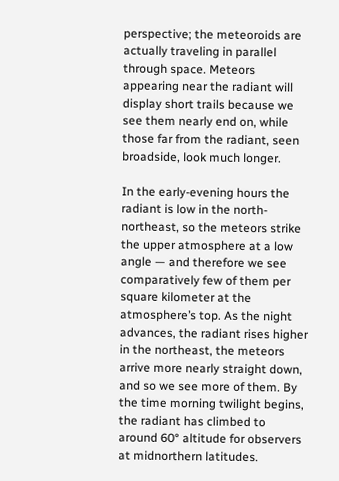perspective; the meteoroids are actually traveling in parallel through space. Meteors appearing near the radiant will display short trails because we see them nearly end on, while those far from the radiant, seen broadside, look much longer.

In the early-evening hours the radiant is low in the north-northeast, so the meteors strike the upper atmosphere at a low angle — and therefore we see comparatively few of them per square kilometer at the atmosphere’s top. As the night advances, the radiant rises higher in the northeast, the meteors arrive more nearly straight down, and so we see more of them. By the time morning twilight begins, the radiant has climbed to around 60° altitude for observers at midnorthern latitudes.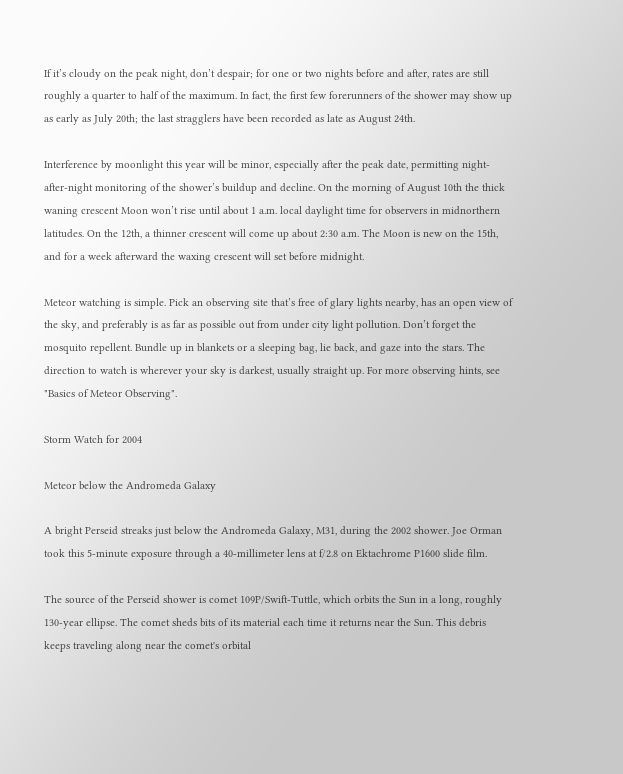If it’s cloudy on the peak night, don’t despair; for one or two nights before and after, rates are still roughly a quarter to half of the maximum. In fact, the first few forerunners of the shower may show up as early as July 20th; the last stragglers have been recorded as late as August 24th.

Interference by moonlight this year will be minor, especially after the peak date, permitting night-after-night monitoring of the shower’s buildup and decline. On the morning of August 10th the thick waning crescent Moon won’t rise until about 1 a.m. local daylight time for observers in midnorthern latitudes. On the 12th, a thinner crescent will come up about 2:30 a.m. The Moon is new on the 15th, and for a week afterward the waxing crescent will set before midnight.

Meteor watching is simple. Pick an observing site that’s free of glary lights nearby, has an open view of the sky, and preferably is as far as possible out from under city light pollution. Don’t forget the mosquito repellent. Bundle up in blankets or a sleeping bag, lie back, and gaze into the stars. The direction to watch is wherever your sky is darkest, usually straight up. For more observing hints, see "Basics of Meteor Observing".

Storm Watch for 2004

Meteor below the Andromeda Galaxy

A bright Perseid streaks just below the Andromeda Galaxy, M31, during the 2002 shower. Joe Orman took this 5-minute exposure through a 40-millimeter lens at f/2.8 on Ektachrome P1600 slide film.

The source of the Perseid shower is comet 109P/Swift-Tuttle, which orbits the Sun in a long, roughly 130-year ellipse. The comet sheds bits of its material each time it returns near the Sun. This debris keeps traveling along near the comet's orbital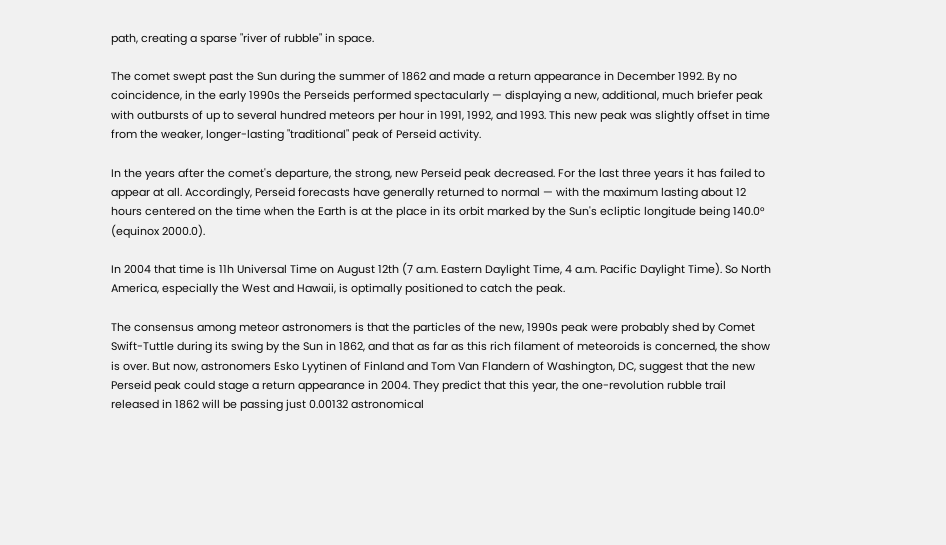path, creating a sparse "river of rubble" in space.

The comet swept past the Sun during the summer of 1862 and made a return appearance in December 1992. By no coincidence, in the early 1990s the Perseids performed spectacularly — displaying a new, additional, much briefer peak with outbursts of up to several hundred meteors per hour in 1991, 1992, and 1993. This new peak was slightly offset in time from the weaker, longer-lasting "traditional" peak of Perseid activity.

In the years after the comet's departure, the strong, new Perseid peak decreased. For the last three years it has failed to appear at all. Accordingly, Perseid forecasts have generally returned to normal — with the maximum lasting about 12 hours centered on the time when the Earth is at the place in its orbit marked by the Sun's ecliptic longitude being 140.0° (equinox 2000.0).

In 2004 that time is 11h Universal Time on August 12th (7 a.m. Eastern Daylight Time, 4 a.m. Pacific Daylight Time). So North America, especially the West and Hawaii, is optimally positioned to catch the peak.

The consensus among meteor astronomers is that the particles of the new, 1990s peak were probably shed by Comet Swift-Tuttle during its swing by the Sun in 1862, and that as far as this rich filament of meteoroids is concerned, the show is over. But now, astronomers Esko Lyytinen of Finland and Tom Van Flandern of Washington, DC, suggest that the new Perseid peak could stage a return appearance in 2004. They predict that this year, the one-revolution rubble trail released in 1862 will be passing just 0.00132 astronomical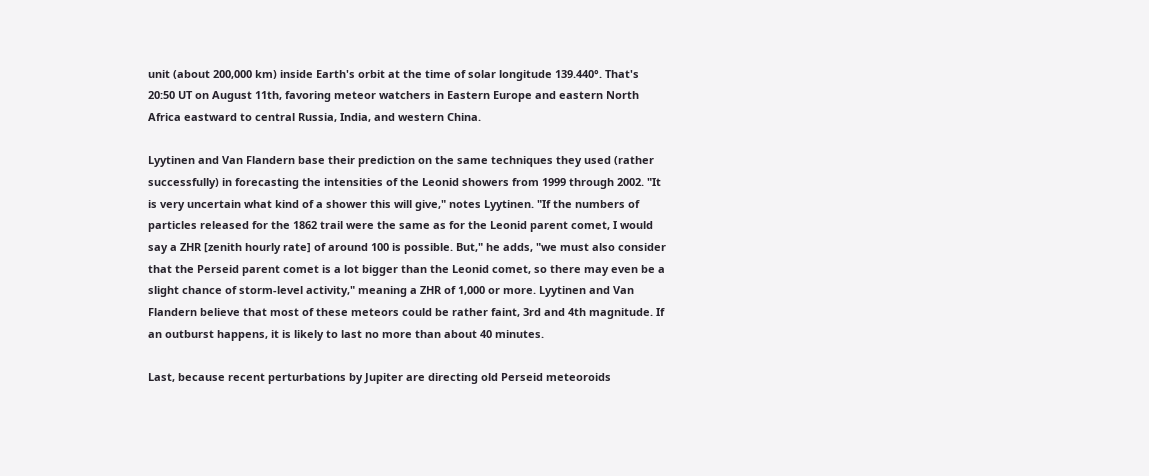unit (about 200,000 km) inside Earth's orbit at the time of solar longitude 139.440°. That's 20:50 UT on August 11th, favoring meteor watchers in Eastern Europe and eastern North Africa eastward to central Russia, India, and western China.

Lyytinen and Van Flandern base their prediction on the same techniques they used (rather successfully) in forecasting the intensities of the Leonid showers from 1999 through 2002. "It is very uncertain what kind of a shower this will give," notes Lyytinen. "If the numbers of particles released for the 1862 trail were the same as for the Leonid parent comet, I would say a ZHR [zenith hourly rate] of around 100 is possible. But," he adds, "we must also consider that the Perseid parent comet is a lot bigger than the Leonid comet, so there may even be a slight chance of storm-level activity," meaning a ZHR of 1,000 or more. Lyytinen and Van Flandern believe that most of these meteors could be rather faint, 3rd and 4th magnitude. If an outburst happens, it is likely to last no more than about 40 minutes.

Last, because recent perturbations by Jupiter are directing old Perseid meteoroids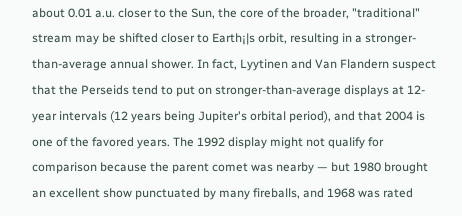about 0.01 a.u. closer to the Sun, the core of the broader, "traditional" stream may be shifted closer to Earth¡|s orbit, resulting in a stronger-than-average annual shower. In fact, Lyytinen and Van Flandern suspect that the Perseids tend to put on stronger-than-average displays at 12-year intervals (12 years being Jupiter's orbital period), and that 2004 is one of the favored years. The 1992 display might not qualify for comparison because the parent comet was nearby — but 1980 brought an excellent show punctuated by many fireballs, and 1968 was rated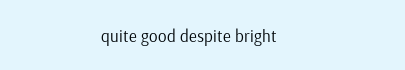quite good despite bright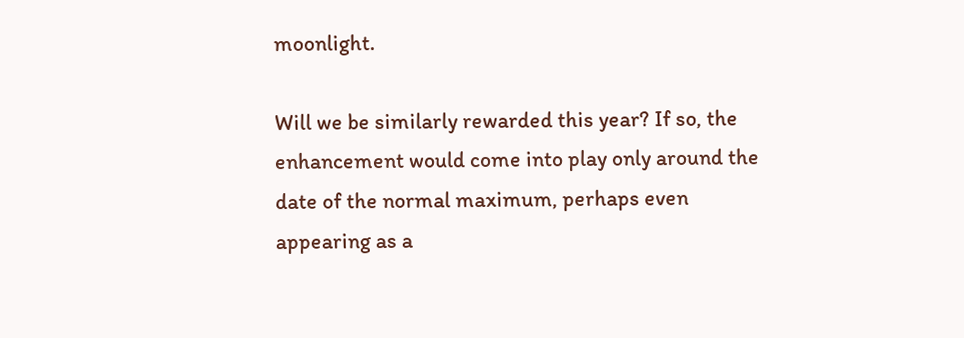moonlight.

Will we be similarly rewarded this year? If so, the enhancement would come into play only around the date of the normal maximum, perhaps even appearing as a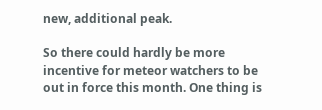new, additional peak.

So there could hardly be more incentive for meteor watchers to be out in force this month. One thing is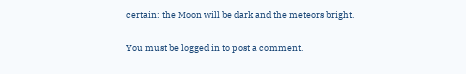certain: the Moon will be dark and the meteors bright.


You must be logged in to post a comment.